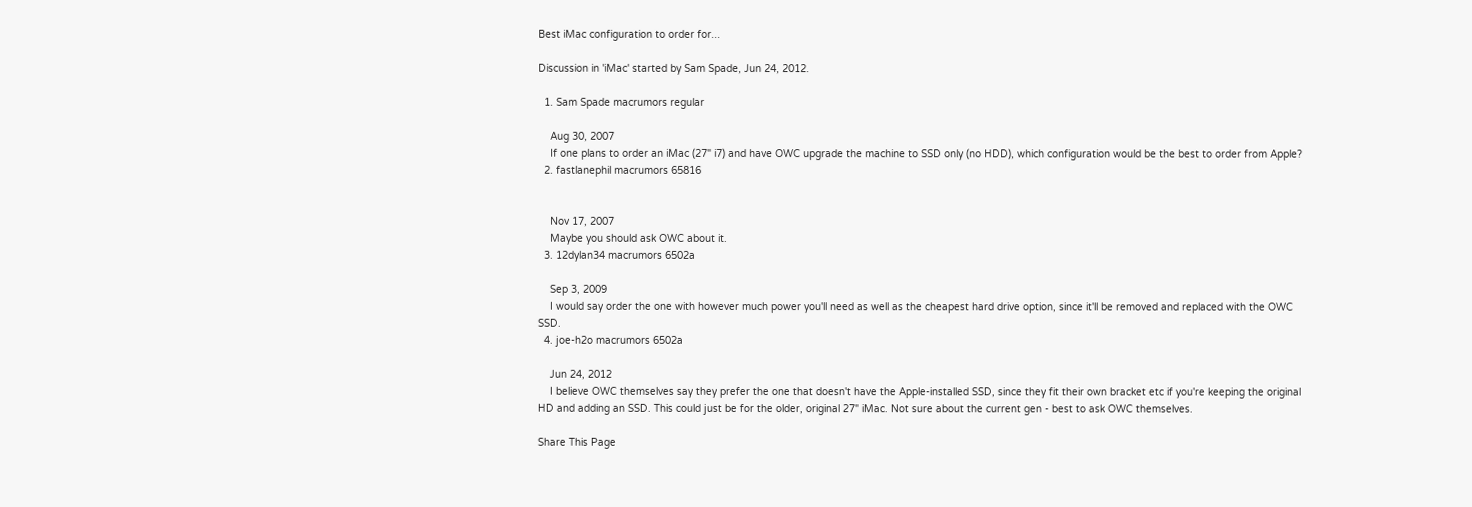Best iMac configuration to order for...

Discussion in 'iMac' started by Sam Spade, Jun 24, 2012.

  1. Sam Spade macrumors regular

    Aug 30, 2007
    If one plans to order an iMac (27" i7) and have OWC upgrade the machine to SSD only (no HDD), which configuration would be the best to order from Apple?
  2. fastlanephil macrumors 65816


    Nov 17, 2007
    Maybe you should ask OWC about it.
  3. 12dylan34 macrumors 6502a

    Sep 3, 2009
    I would say order the one with however much power you'll need as well as the cheapest hard drive option, since it'll be removed and replaced with the OWC SSD.
  4. joe-h2o macrumors 6502a

    Jun 24, 2012
    I believe OWC themselves say they prefer the one that doesn't have the Apple-installed SSD, since they fit their own bracket etc if you're keeping the original HD and adding an SSD. This could just be for the older, original 27" iMac. Not sure about the current gen - best to ask OWC themselves.

Share This Page